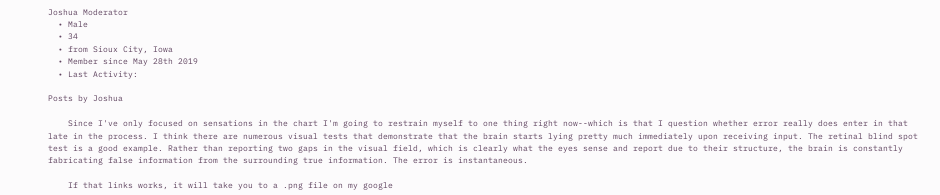Joshua Moderator
  • Male
  • 34
  • from Sioux City, Iowa
  • Member since May 28th 2019
  • Last Activity:

Posts by Joshua

    Since I've only focused on sensations in the chart I'm going to restrain myself to one thing right now--which is that I question whether error really does enter in that late in the process. I think there are numerous visual tests that demonstrate that the brain starts lying pretty much immediately upon receiving input. The retinal blind spot test is a good example. Rather than reporting two gaps in the visual field, which is clearly what the eyes sense and report due to their structure, the brain is constantly fabricating false information from the surrounding true information. The error is instantaneous.

    If that links works, it will take you to a .png file on my google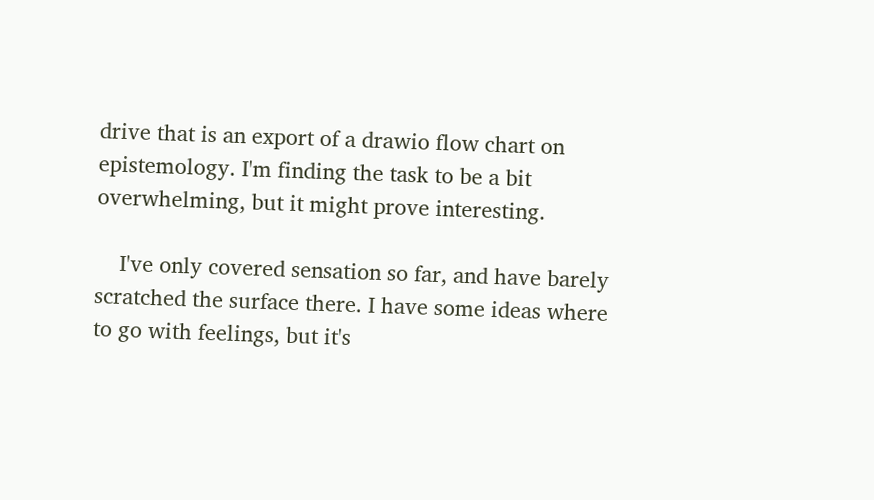drive that is an export of a drawio flow chart on epistemology. I'm finding the task to be a bit overwhelming, but it might prove interesting.

    I've only covered sensation so far, and have barely scratched the surface there. I have some ideas where to go with feelings, but it's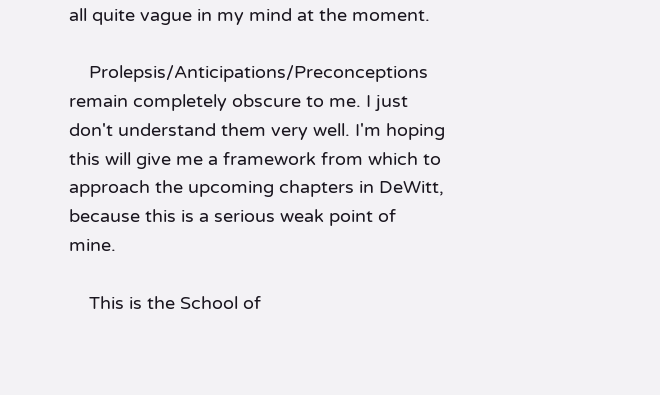all quite vague in my mind at the moment.

    Prolepsis/Anticipations/Preconceptions remain completely obscure to me. I just don't understand them very well. I'm hoping this will give me a framework from which to approach the upcoming chapters in DeWitt, because this is a serious weak point of mine.

    This is the School of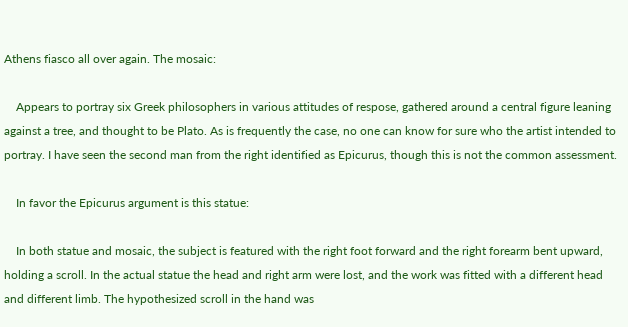Athens fiasco all over again. The mosaic:

    Appears to portray six Greek philosophers in various attitudes of respose, gathered around a central figure leaning against a tree, and thought to be Plato. As is frequently the case, no one can know for sure who the artist intended to portray. I have seen the second man from the right identified as Epicurus, though this is not the common assessment.

    In favor the Epicurus argument is this statue:

    In both statue and mosaic, the subject is featured with the right foot forward and the right forearm bent upward, holding a scroll. In the actual statue the head and right arm were lost, and the work was fitted with a different head and different limb. The hypothesized scroll in the hand was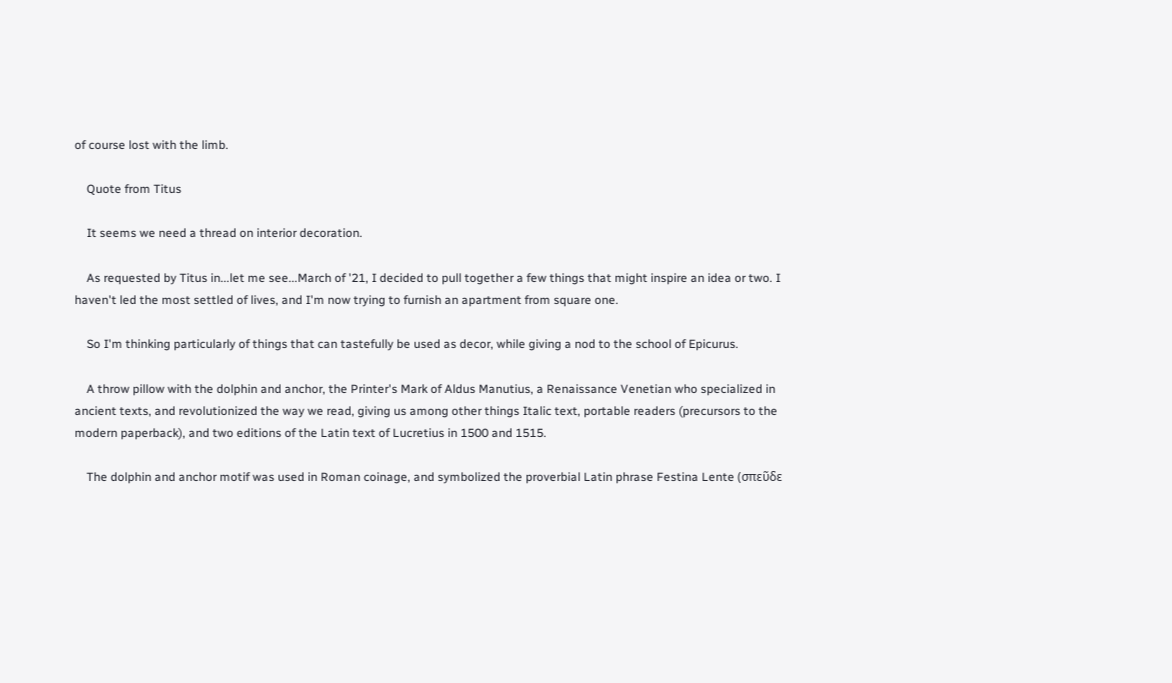of course lost with the limb.

    Quote from Titus

    It seems we need a thread on interior decoration.

    As requested by Titus in...let me see...March of '21, I decided to pull together a few things that might inspire an idea or two. I haven't led the most settled of lives, and I'm now trying to furnish an apartment from square one.

    So I'm thinking particularly of things that can tastefully be used as decor, while giving a nod to the school of Epicurus.

    A throw pillow with the dolphin and anchor, the Printer's Mark of Aldus Manutius, a Renaissance Venetian who specialized in ancient texts, and revolutionized the way we read, giving us among other things Italic text, portable readers (precursors to the modern paperback), and two editions of the Latin text of Lucretius in 1500 and 1515.

    The dolphin and anchor motif was used in Roman coinage, and symbolized the proverbial Latin phrase Festina Lente (σπεῦδε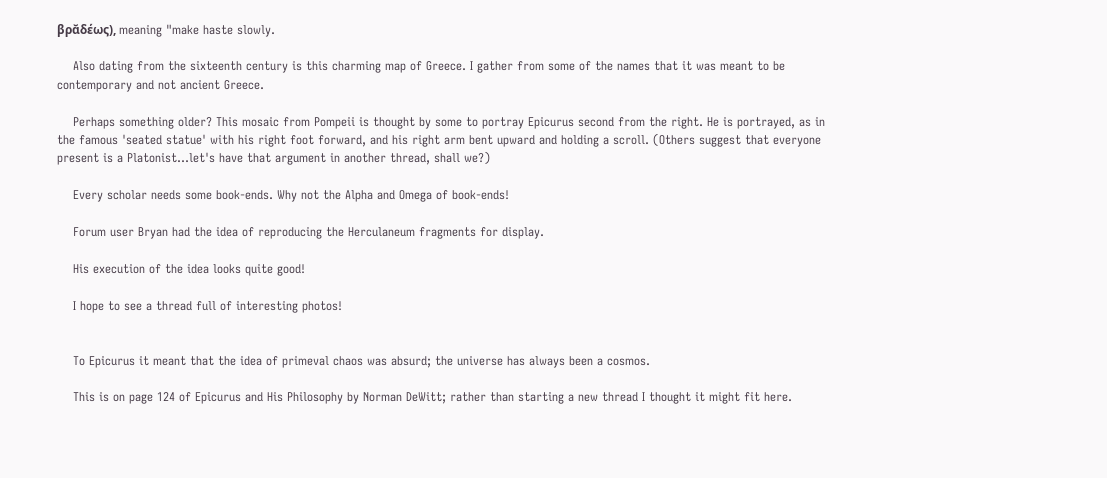βρᾰδέως), meaning "make haste slowly.

    Also dating from the sixteenth century is this charming map of Greece. I gather from some of the names that it was meant to be contemporary and not ancient Greece.

    Perhaps something older? This mosaic from Pompeii is thought by some to portray Epicurus second from the right. He is portrayed, as in the famous 'seated statue' with his right foot forward, and his right arm bent upward and holding a scroll. (Others suggest that everyone present is a Platonist...let's have that argument in another thread, shall we?)

    Every scholar needs some book-ends. Why not the Alpha and Omega of book-ends!

    Forum user Bryan had the idea of reproducing the Herculaneum fragments for display.

    His execution of the idea looks quite good!

    I hope to see a thread full of interesting photos!


    To Epicurus it meant that the idea of primeval chaos was absurd; the universe has always been a cosmos.

    This is on page 124 of Epicurus and His Philosophy by Norman DeWitt; rather than starting a new thread I thought it might fit here.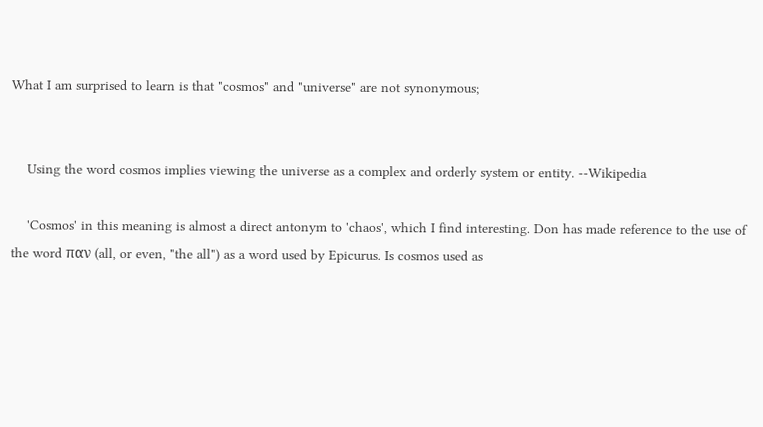What I am surprised to learn is that "cosmos" and "universe" are not synonymous;


    Using the word cosmos implies viewing the universe as a complex and orderly system or entity. --Wikipedia

    'Cosmos' in this meaning is almost a direct antonym to 'chaos', which I find interesting. Don has made reference to the use of the word παν (all, or even, "the all") as a word used by Epicurus. Is cosmos used as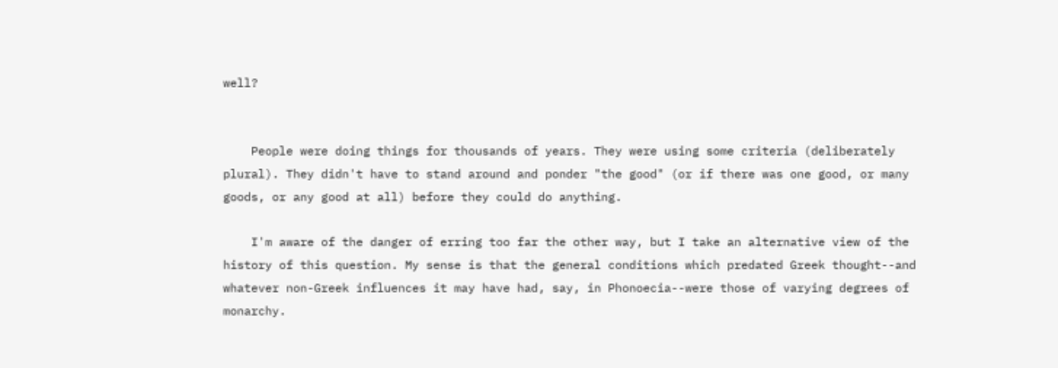well?


    People were doing things for thousands of years. They were using some criteria (deliberately plural). They didn't have to stand around and ponder "the good" (or if there was one good, or many goods, or any good at all) before they could do anything.

    I'm aware of the danger of erring too far the other way, but I take an alternative view of the history of this question. My sense is that the general conditions which predated Greek thought--and whatever non-Greek influences it may have had, say, in Phonoecia--were those of varying degrees of monarchy.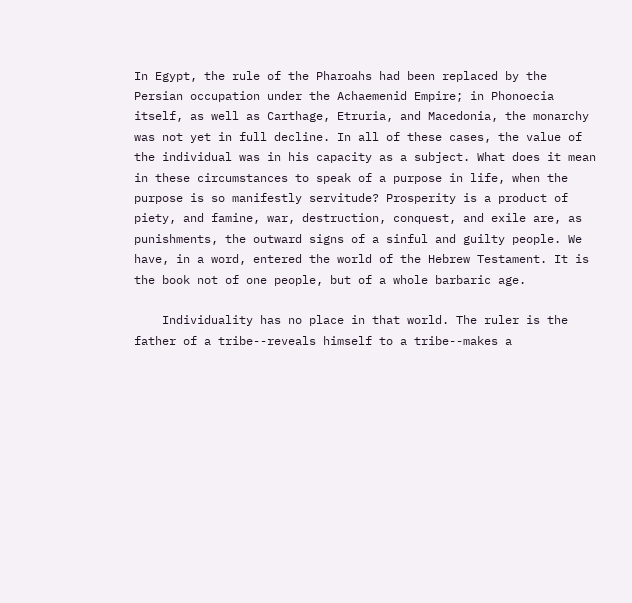In Egypt, the rule of the Pharoahs had been replaced by the Persian occupation under the Achaemenid Empire; in Phonoecia itself, as well as Carthage, Etruria, and Macedonia, the monarchy was not yet in full decline. In all of these cases, the value of the individual was in his capacity as a subject. What does it mean in these circumstances to speak of a purpose in life, when the purpose is so manifestly servitude? Prosperity is a product of piety, and famine, war, destruction, conquest, and exile are, as punishments, the outward signs of a sinful and guilty people. We have, in a word, entered the world of the Hebrew Testament. It is the book not of one people, but of a whole barbaric age.

    Individuality has no place in that world. The ruler is the father of a tribe--reveals himself to a tribe--makes a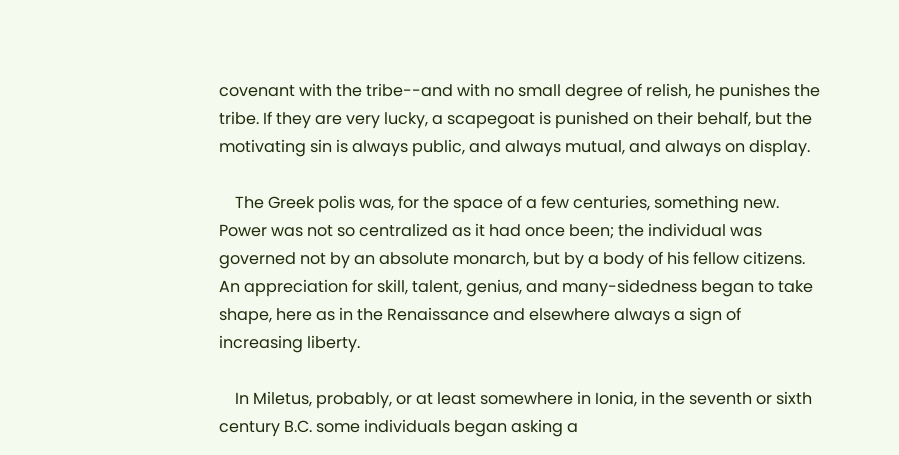covenant with the tribe--and with no small degree of relish, he punishes the tribe. If they are very lucky, a scapegoat is punished on their behalf, but the motivating sin is always public, and always mutual, and always on display.

    The Greek polis was, for the space of a few centuries, something new. Power was not so centralized as it had once been; the individual was governed not by an absolute monarch, but by a body of his fellow citizens. An appreciation for skill, talent, genius, and many-sidedness began to take shape, here as in the Renaissance and elsewhere always a sign of increasing liberty.

    In Miletus, probably, or at least somewhere in Ionia, in the seventh or sixth century B.C. some individuals began asking a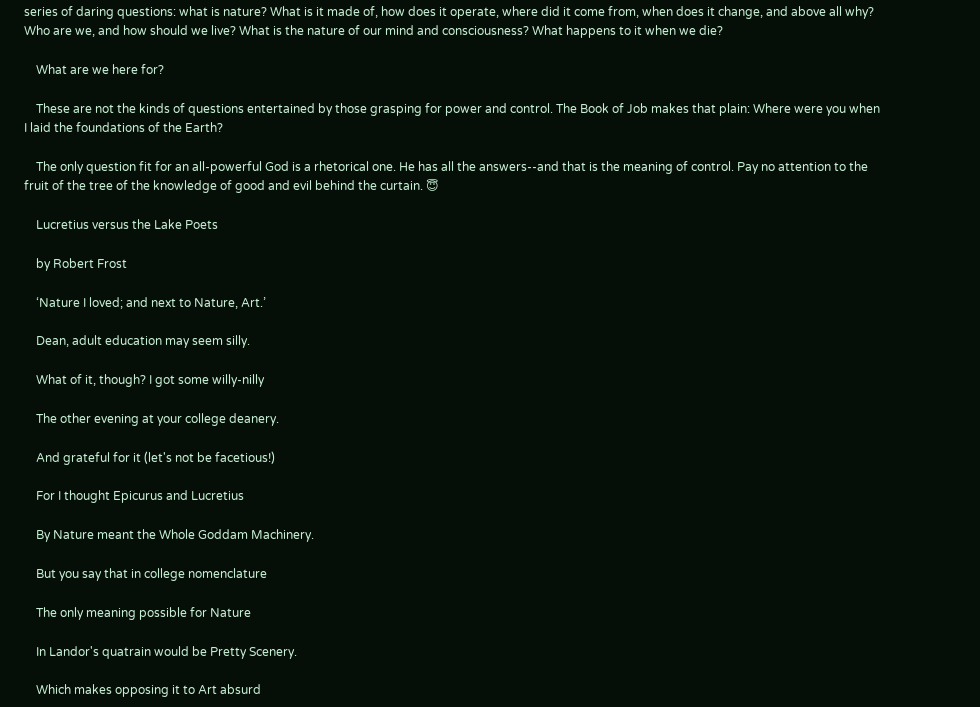series of daring questions: what is nature? What is it made of, how does it operate, where did it come from, when does it change, and above all why? Who are we, and how should we live? What is the nature of our mind and consciousness? What happens to it when we die?

    What are we here for?

    These are not the kinds of questions entertained by those grasping for power and control. The Book of Job makes that plain: Where were you when I laid the foundations of the Earth?

    The only question fit for an all-powerful God is a rhetorical one. He has all the answers--and that is the meaning of control. Pay no attention to the fruit of the tree of the knowledge of good and evil behind the curtain. 😇

    Lucretius versus the Lake Poets

    by Robert Frost

    ‘Nature I loved; and next to Nature, Art.’

    Dean, adult education may seem silly.

    What of it, though? I got some willy-nilly

    The other evening at your college deanery.

    And grateful for it (let's not be facetious!)

    For I thought Epicurus and Lucretius

    By Nature meant the Whole Goddam Machinery.

    But you say that in college nomenclature

    The only meaning possible for Nature

    In Landor's quatrain would be Pretty Scenery.

    Which makes opposing it to Art absurd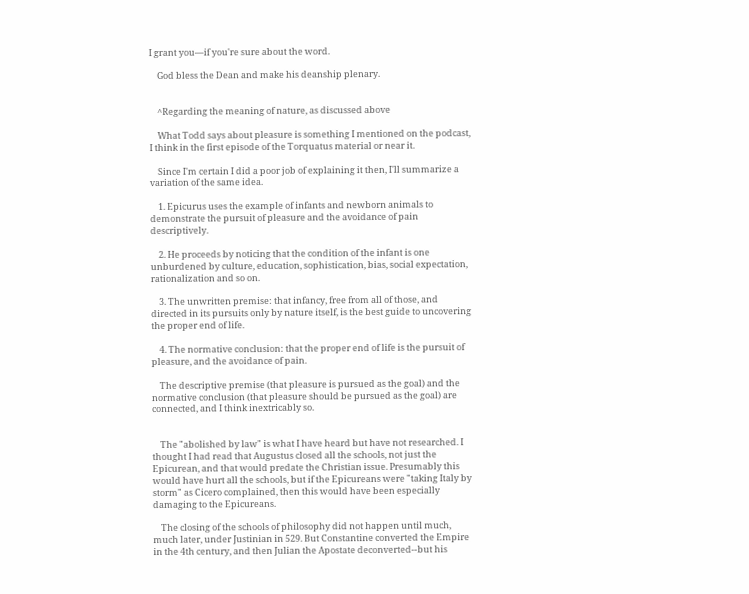I grant you—if you're sure about the word.

    God bless the Dean and make his deanship plenary.


    ^Regarding the meaning of nature, as discussed above

    What Todd says about pleasure is something I mentioned on the podcast, I think in the first episode of the Torquatus material or near it.

    Since I'm certain I did a poor job of explaining it then, I'll summarize a variation of the same idea.

    1. Epicurus uses the example of infants and newborn animals to demonstrate the pursuit of pleasure and the avoidance of pain descriptively.

    2. He proceeds by noticing that the condition of the infant is one unburdened by culture, education, sophistication, bias, social expectation, rationalization and so on.

    3. The unwritten premise: that infancy, free from all of those, and directed in its pursuits only by nature itself, is the best guide to uncovering the proper end of life.

    4. The normative conclusion: that the proper end of life is the pursuit of pleasure, and the avoidance of pain.

    The descriptive premise (that pleasure is pursued as the goal) and the normative conclusion (that pleasure should be pursued as the goal) are connected, and I think inextricably so.


    The "abolished by law" is what I have heard but have not researched. I thought I had read that Augustus closed all the schools, not just the Epicurean, and that would predate the Christian issue. Presumably this would have hurt all the schools, but if the Epicureans were "taking Italy by storm" as Cicero complained, then this would have been especially damaging to the Epicureans.

    The closing of the schools of philosophy did not happen until much, much later, under Justinian in 529. But Constantine converted the Empire in the 4th century, and then Julian the Apostate deconverted--but his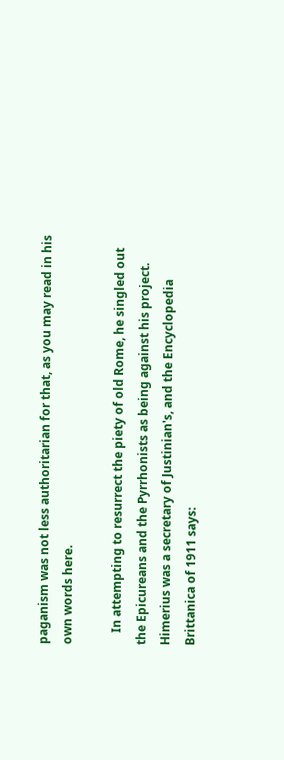paganism was not less authoritarian for that, as you may read in his own words here.

    In attempting to resurrect the piety of old Rome, he singled out the Epicureans and the Pyrrhonists as being against his project. Himerius was a secretary of Justinian's, and the Encyclopedia Brittanica of 1911 says: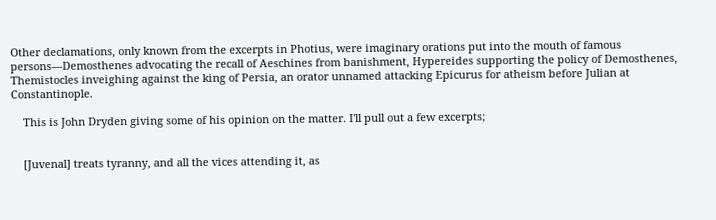Other declamations, only known from the excerpts in Photius, were imaginary orations put into the mouth of famous persons—Demosthenes advocating the recall of Aeschines from banishment, Hypereides supporting the policy of Demosthenes, Themistocles inveighing against the king of Persia, an orator unnamed attacking Epicurus for atheism before Julian at Constantinople.

    This is John Dryden giving some of his opinion on the matter. I'll pull out a few excerpts;


    [Juvenal] treats tyranny, and all the vices attending it, as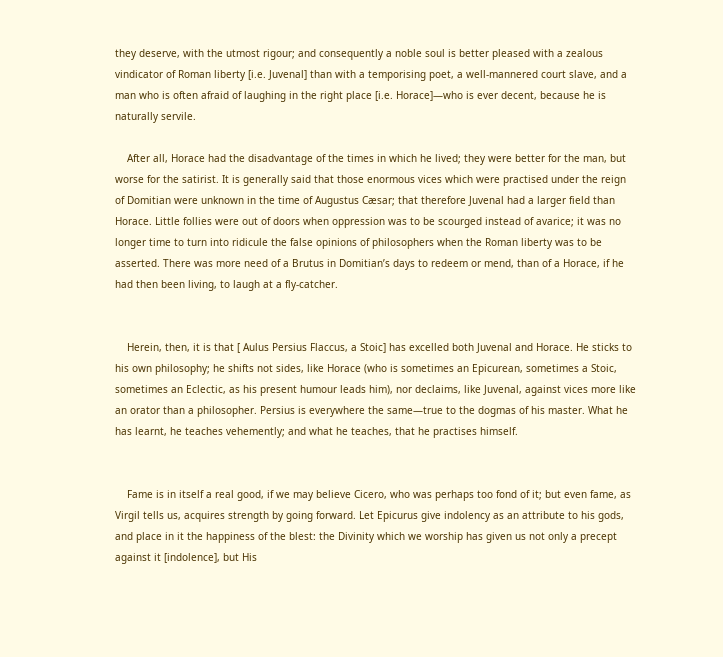they deserve, with the utmost rigour; and consequently a noble soul is better pleased with a zealous vindicator of Roman liberty [i.e. Juvenal] than with a temporising poet, a well-mannered court slave, and a man who is often afraid of laughing in the right place [i.e. Horace]—who is ever decent, because he is naturally servile.

    After all, Horace had the disadvantage of the times in which he lived; they were better for the man, but worse for the satirist. It is generally said that those enormous vices which were practised under the reign of Domitian were unknown in the time of Augustus Cæsar; that therefore Juvenal had a larger field than Horace. Little follies were out of doors when oppression was to be scourged instead of avarice; it was no longer time to turn into ridicule the false opinions of philosophers when the Roman liberty was to be asserted. There was more need of a Brutus in Domitian’s days to redeem or mend, than of a Horace, if he had then been living, to laugh at a fly-catcher.


    Herein, then, it is that [ Aulus Persius Flaccus, a Stoic] has excelled both Juvenal and Horace. He sticks to his own philosophy; he shifts not sides, like Horace (who is sometimes an Epicurean, sometimes a Stoic, sometimes an Eclectic, as his present humour leads him), nor declaims, like Juvenal, against vices more like an orator than a philosopher. Persius is everywhere the same—true to the dogmas of his master. What he has learnt, he teaches vehemently; and what he teaches, that he practises himself.


    Fame is in itself a real good, if we may believe Cicero, who was perhaps too fond of it; but even fame, as Virgil tells us, acquires strength by going forward. Let Epicurus give indolency as an attribute to his gods, and place in it the happiness of the blest: the Divinity which we worship has given us not only a precept against it [indolence], but His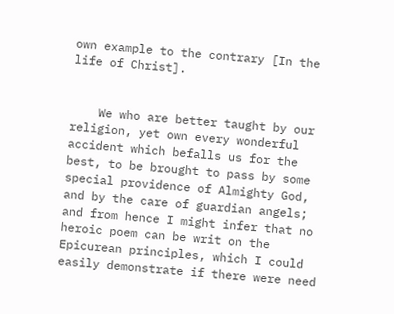own example to the contrary [In the life of Christ].


    We who are better taught by our religion, yet own every wonderful accident which befalls us for the best, to be brought to pass by some special providence of Almighty God, and by the care of guardian angels; and from hence I might infer that no heroic poem can be writ on the Epicurean principles, which I could easily demonstrate if there were need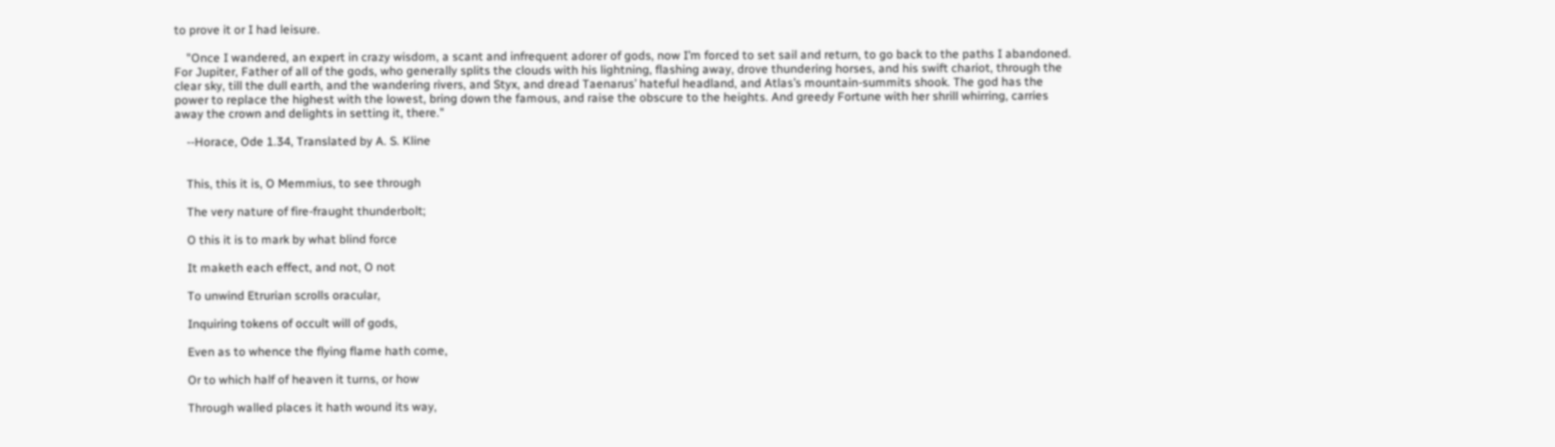to prove it or I had leisure.

    "Once I wandered, an expert in crazy wisdom, a scant and infrequent adorer of gods, now I’m forced to set sail and return, to go back to the paths I abandoned. For Jupiter, Father of all of the gods, who generally splits the clouds with his lightning, flashing away, drove thundering horses, and his swift chariot, through the clear sky, till the dull earth, and the wandering rivers, and Styx, and dread Taenarus’ hateful headland, and Atlas’s mountain-summits shook. The god has the power to replace the highest with the lowest, bring down the famous, and raise the obscure to the heights. And greedy Fortune with her shrill whirring, carries away the crown and delights in setting it, there."

    --Horace, Ode 1.34, Translated by A. S. Kline


    This, this it is, O Memmius, to see through

    The very nature of fire-fraught thunderbolt;

    O this it is to mark by what blind force

    It maketh each effect, and not, O not

    To unwind Etrurian scrolls oracular,

    Inquiring tokens of occult will of gods,

    Even as to whence the flying flame hath come,

    Or to which half of heaven it turns, or how

    Through walled places it hath wound its way,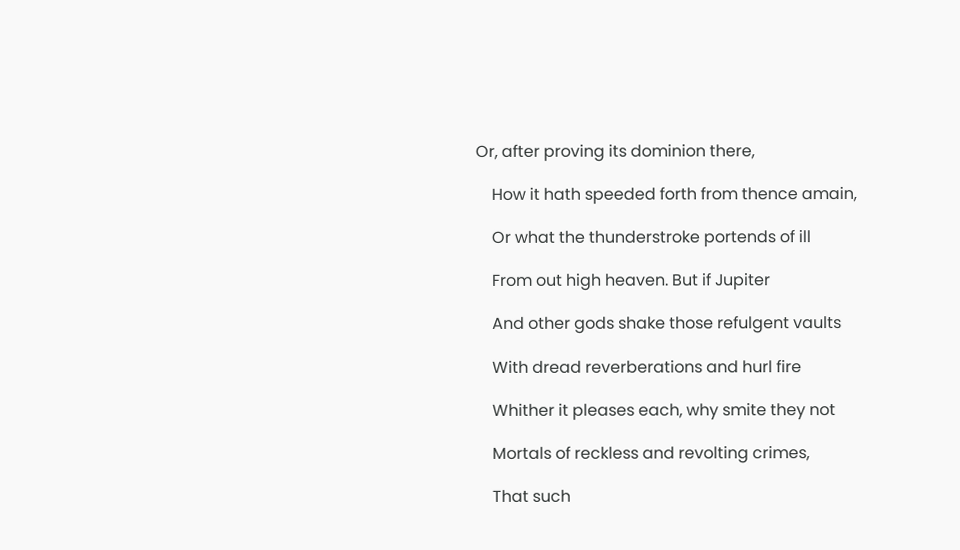Or, after proving its dominion there,

    How it hath speeded forth from thence amain,

    Or what the thunderstroke portends of ill

    From out high heaven. But if Jupiter

    And other gods shake those refulgent vaults

    With dread reverberations and hurl fire

    Whither it pleases each, why smite they not

    Mortals of reckless and revolting crimes,

    That such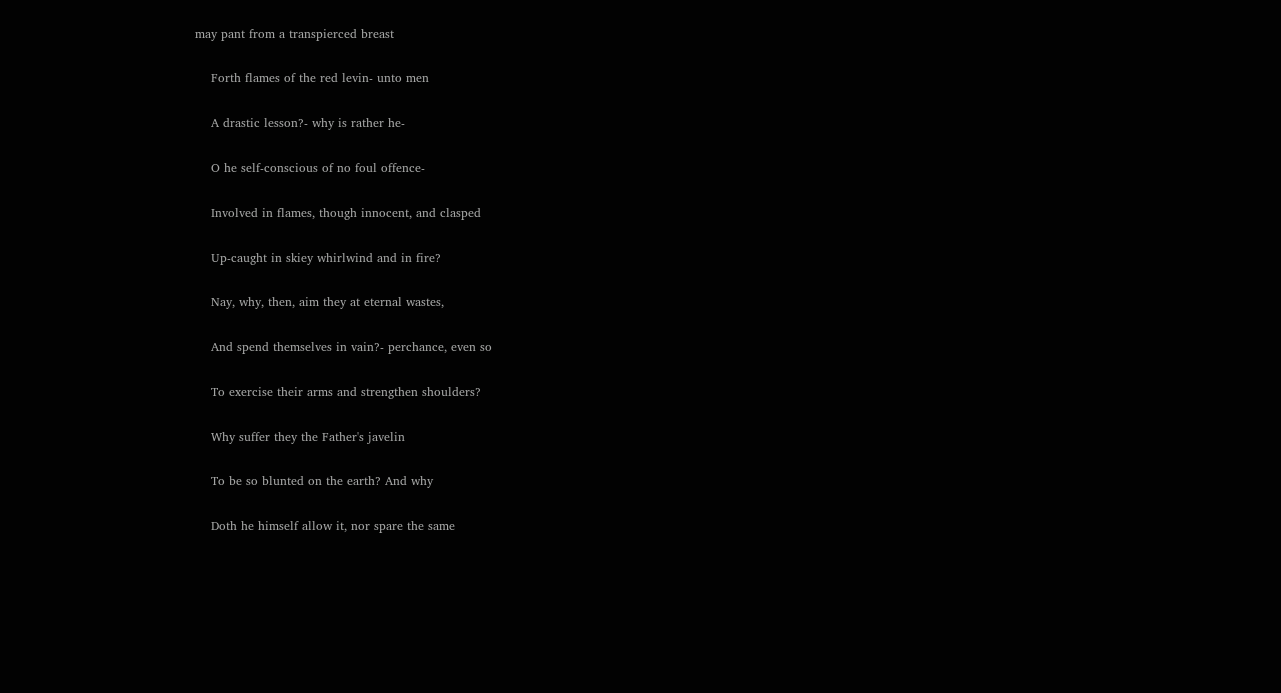may pant from a transpierced breast

    Forth flames of the red levin- unto men

    A drastic lesson?- why is rather he-

    O he self-conscious of no foul offence-

    Involved in flames, though innocent, and clasped

    Up-caught in skiey whirlwind and in fire?

    Nay, why, then, aim they at eternal wastes,

    And spend themselves in vain?- perchance, even so

    To exercise their arms and strengthen shoulders?

    Why suffer they the Father's javelin

    To be so blunted on the earth? And why

    Doth he himself allow it, nor spare the same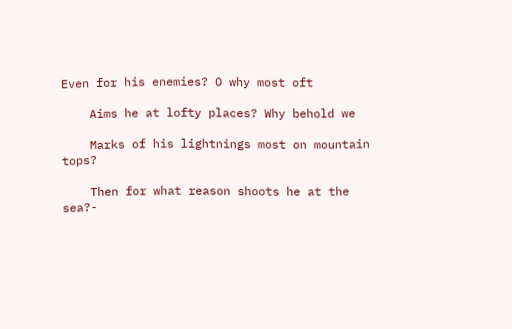Even for his enemies? O why most oft

    Aims he at lofty places? Why behold we

    Marks of his lightnings most on mountain tops?

    Then for what reason shoots he at the sea?-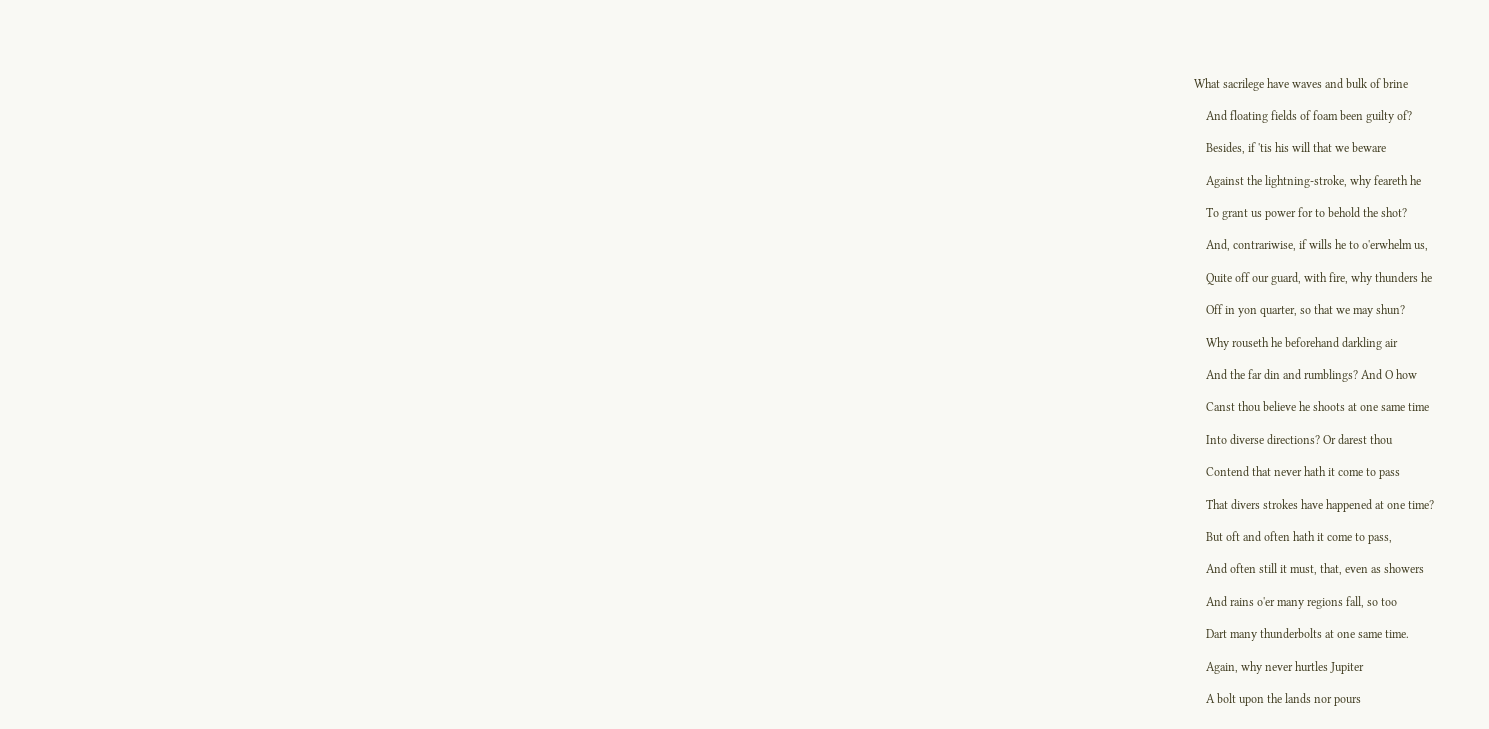What sacrilege have waves and bulk of brine

    And floating fields of foam been guilty of?

    Besides, if 'tis his will that we beware

    Against the lightning-stroke, why feareth he

    To grant us power for to behold the shot?

    And, contrariwise, if wills he to o'erwhelm us,

    Quite off our guard, with fire, why thunders he

    Off in yon quarter, so that we may shun?

    Why rouseth he beforehand darkling air

    And the far din and rumblings? And O how

    Canst thou believe he shoots at one same time

    Into diverse directions? Or darest thou

    Contend that never hath it come to pass

    That divers strokes have happened at one time?

    But oft and often hath it come to pass,

    And often still it must, that, even as showers

    And rains o'er many regions fall, so too

    Dart many thunderbolts at one same time.

    Again, why never hurtles Jupiter

    A bolt upon the lands nor pours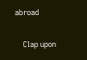abroad

    Clap upon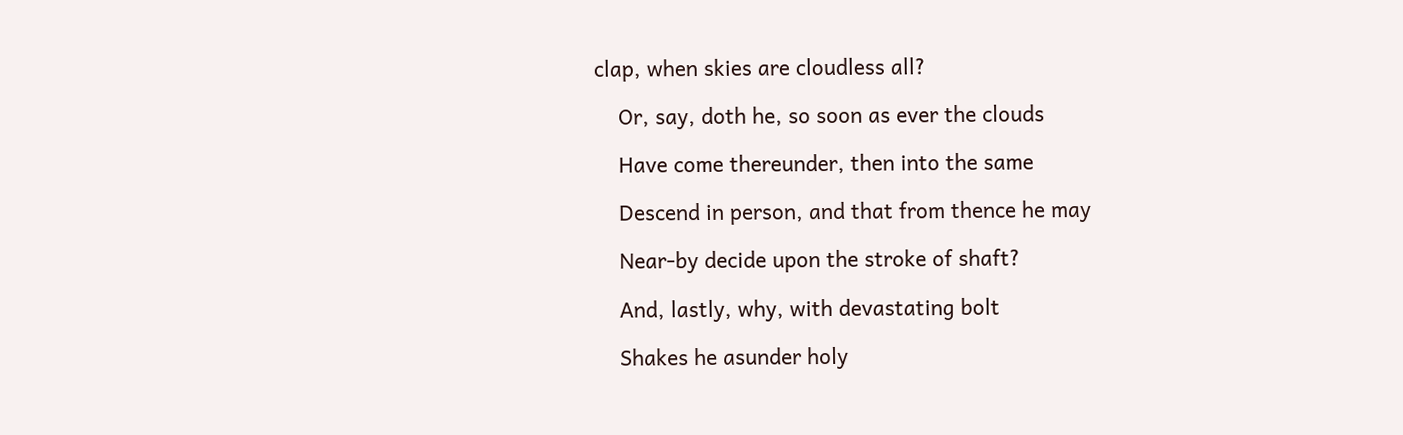clap, when skies are cloudless all?

    Or, say, doth he, so soon as ever the clouds

    Have come thereunder, then into the same

    Descend in person, and that from thence he may

    Near-by decide upon the stroke of shaft?

    And, lastly, why, with devastating bolt

    Shakes he asunder holy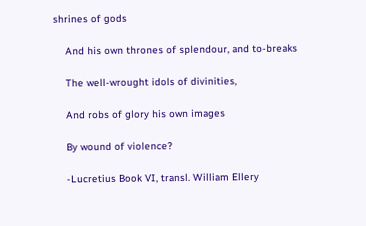shrines of gods

    And his own thrones of splendour, and to-breaks

    The well-wrought idols of divinities,

    And robs of glory his own images

    By wound of violence?

    -Lucretius Book VI, transl. William Ellery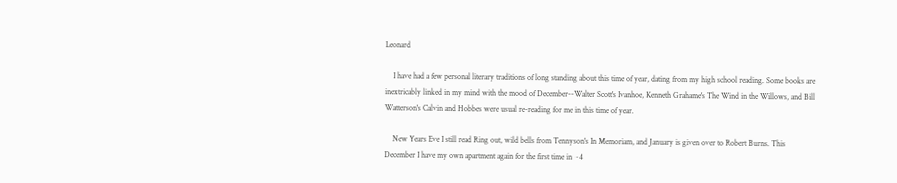Leonard

    I have had a few personal literary traditions of long standing about this time of year, dating from my high school reading. Some books are inextricably linked in my mind with the mood of December--Walter Scott's Ivanhoe, Kenneth Grahame's The Wind in the Willows, and Bill Watterson's Calvin and Hobbes were usual re-reading for me in this time of year.

    New Years Eve I still read Ring out, wild bells from Tennyson's In Memoriam, and January is given over to Robert Burns. This December I have my own apartment again for the first time in ~4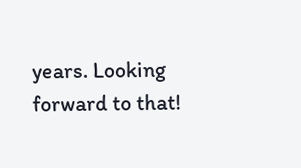years. Looking forward to that!